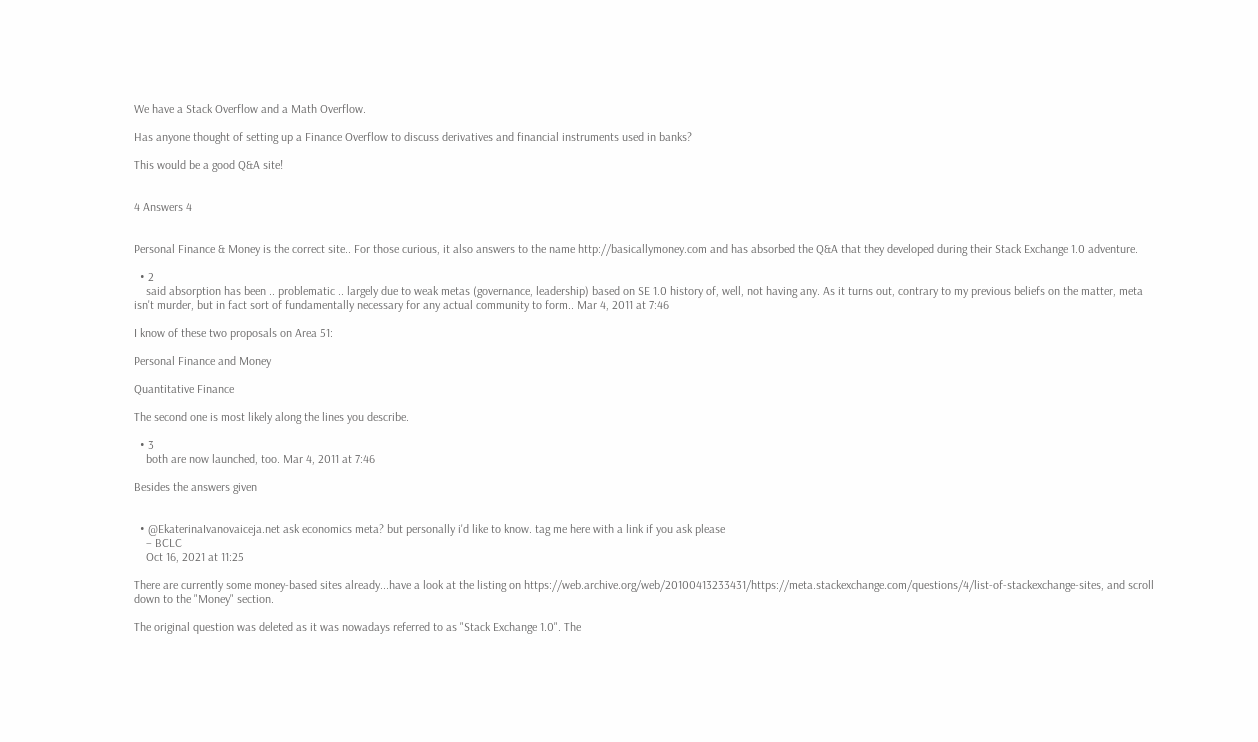We have a Stack Overflow and a Math Overflow.

Has anyone thought of setting up a Finance Overflow to discuss derivatives and financial instruments used in banks?

This would be a good Q&A site!


4 Answers 4


Personal Finance & Money is the correct site.. For those curious, it also answers to the name http://basicallymoney.com and has absorbed the Q&A that they developed during their Stack Exchange 1.0 adventure.

  • 2
    said absorption has been .. problematic .. largely due to weak metas (governance, leadership) based on SE 1.0 history of, well, not having any. As it turns out, contrary to my previous beliefs on the matter, meta isn't murder, but in fact sort of fundamentally necessary for any actual community to form.. Mar 4, 2011 at 7:46

I know of these two proposals on Area 51:

Personal Finance and Money

Quantitative Finance

The second one is most likely along the lines you describe.

  • 3
    both are now launched, too. Mar 4, 2011 at 7:46

Besides the answers given


  • @EkaterinaIvanovaiceja.net ask economics meta? but personally i'd like to know. tag me here with a link if you ask please
    – BCLC
    Oct 16, 2021 at 11:25

There are currently some money-based sites already...have a look at the listing on https://web.archive.org/web/20100413233431/https://meta.stackexchange.com/questions/4/list-of-stackexchange-sites, and scroll down to the "Money" section.

The original question was deleted as it was nowadays referred to as "Stack Exchange 1.0". The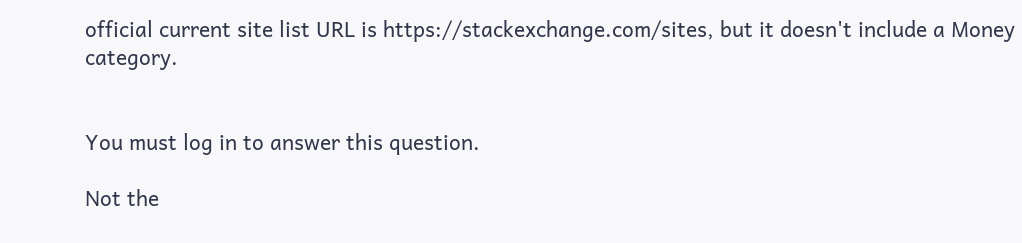official current site list URL is https://stackexchange.com/sites, but it doesn't include a Money category.


You must log in to answer this question.

Not the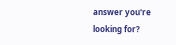answer you're looking for?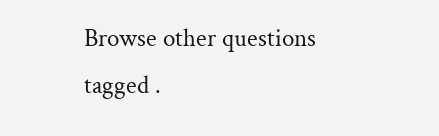Browse other questions tagged .